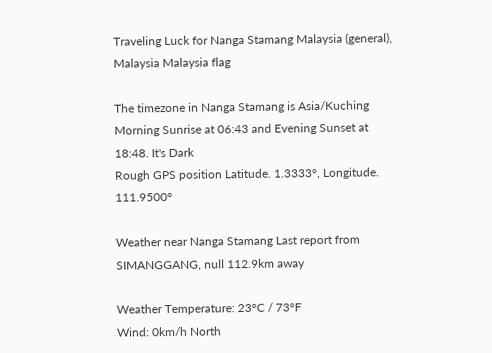Traveling Luck for Nanga Stamang Malaysia (general), Malaysia Malaysia flag

The timezone in Nanga Stamang is Asia/Kuching
Morning Sunrise at 06:43 and Evening Sunset at 18:48. It's Dark
Rough GPS position Latitude. 1.3333°, Longitude. 111.9500°

Weather near Nanga Stamang Last report from SIMANGGANG, null 112.9km away

Weather Temperature: 23°C / 73°F
Wind: 0km/h North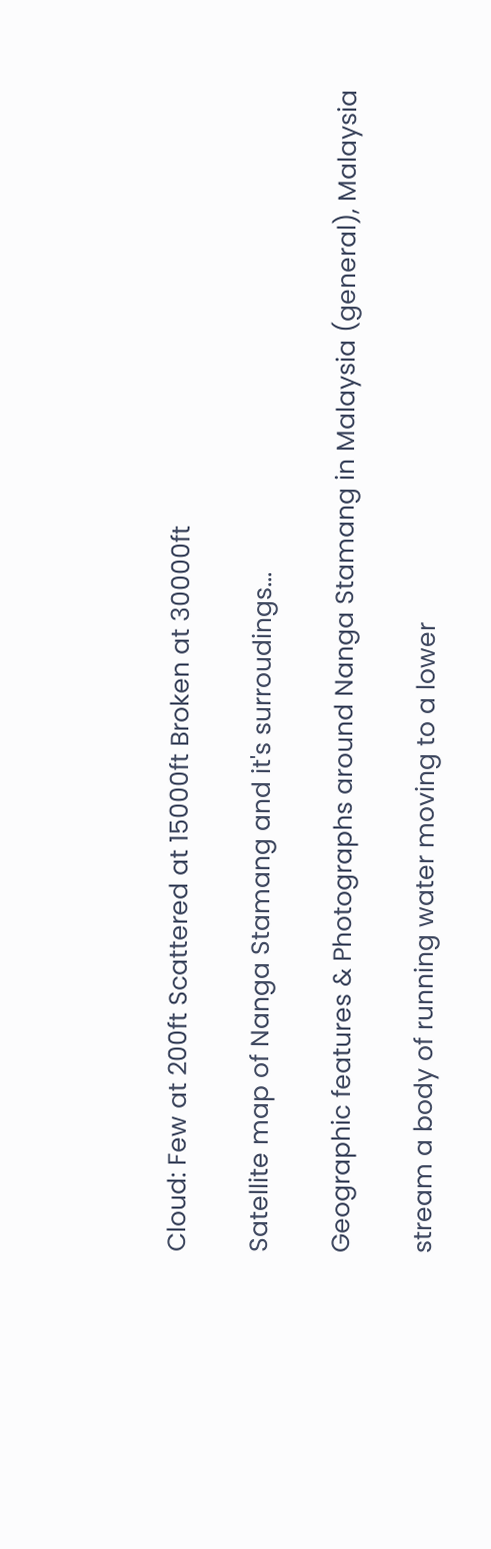Cloud: Few at 200ft Scattered at 15000ft Broken at 30000ft

Satellite map of Nanga Stamang and it's surroudings...

Geographic features & Photographs around Nanga Stamang in Malaysia (general), Malaysia

stream a body of running water moving to a lower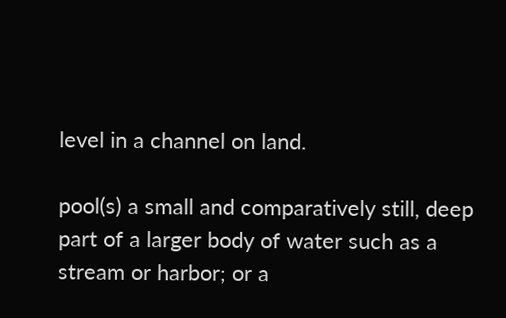level in a channel on land.

pool(s) a small and comparatively still, deep part of a larger body of water such as a stream or harbor; or a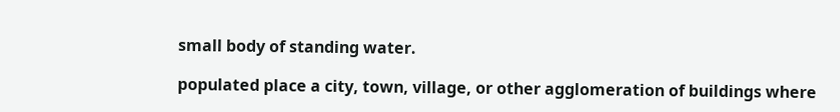small body of standing water.

populated place a city, town, village, or other agglomeration of buildings where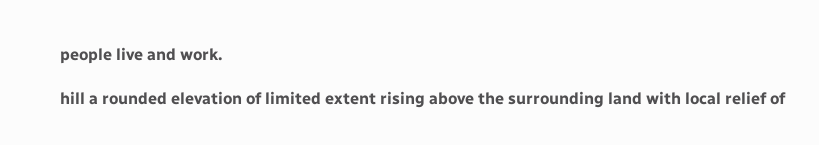people live and work.

hill a rounded elevation of limited extent rising above the surrounding land with local relief of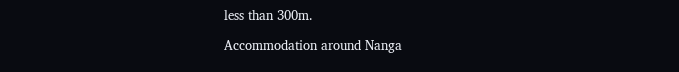less than 300m.

Accommodation around Nanga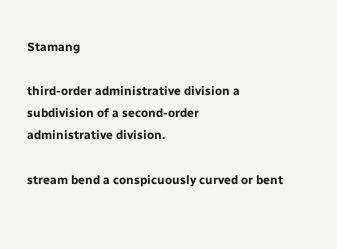Stamang

third-order administrative division a subdivision of a second-order administrative division.

stream bend a conspicuously curved or bent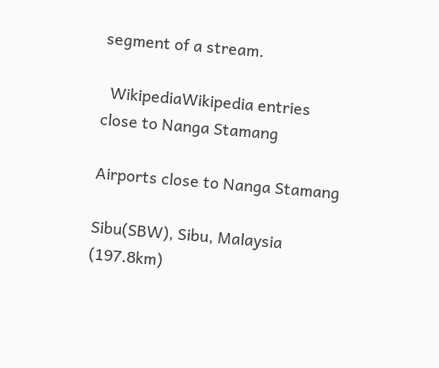segment of a stream.

  WikipediaWikipedia entries close to Nanga Stamang

Airports close to Nanga Stamang

Sibu(SBW), Sibu, Malaysia (197.8km)